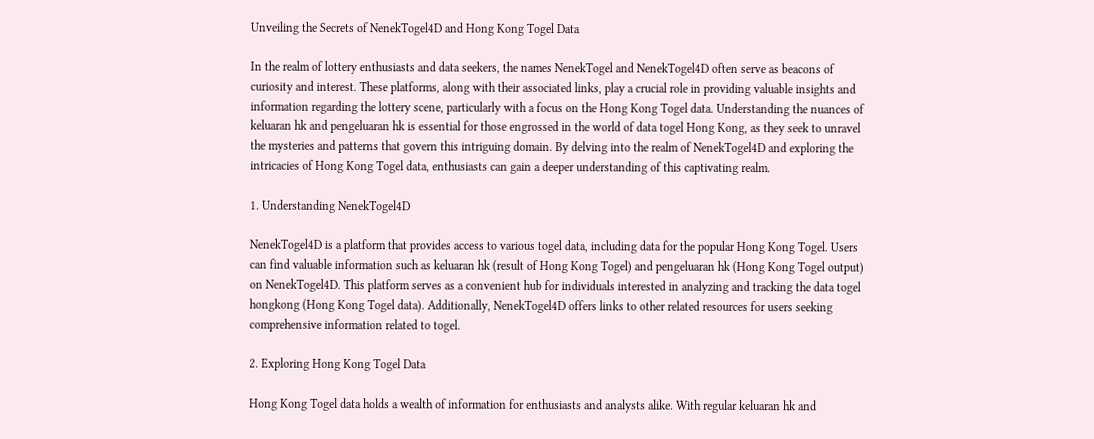Unveiling the Secrets of NenekTogel4D and Hong Kong Togel Data

In the realm of lottery enthusiasts and data seekers, the names NenekTogel and NenekTogel4D often serve as beacons of curiosity and interest. These platforms, along with their associated links, play a crucial role in providing valuable insights and information regarding the lottery scene, particularly with a focus on the Hong Kong Togel data. Understanding the nuances of keluaran hk and pengeluaran hk is essential for those engrossed in the world of data togel Hong Kong, as they seek to unravel the mysteries and patterns that govern this intriguing domain. By delving into the realm of NenekTogel4D and exploring the intricacies of Hong Kong Togel data, enthusiasts can gain a deeper understanding of this captivating realm.

1. Understanding NenekTogel4D

NenekTogel4D is a platform that provides access to various togel data, including data for the popular Hong Kong Togel. Users can find valuable information such as keluaran hk (result of Hong Kong Togel) and pengeluaran hk (Hong Kong Togel output) on NenekTogel4D. This platform serves as a convenient hub for individuals interested in analyzing and tracking the data togel hongkong (Hong Kong Togel data). Additionally, NenekTogel4D offers links to other related resources for users seeking comprehensive information related to togel.

2. Exploring Hong Kong Togel Data

Hong Kong Togel data holds a wealth of information for enthusiasts and analysts alike. With regular keluaran hk and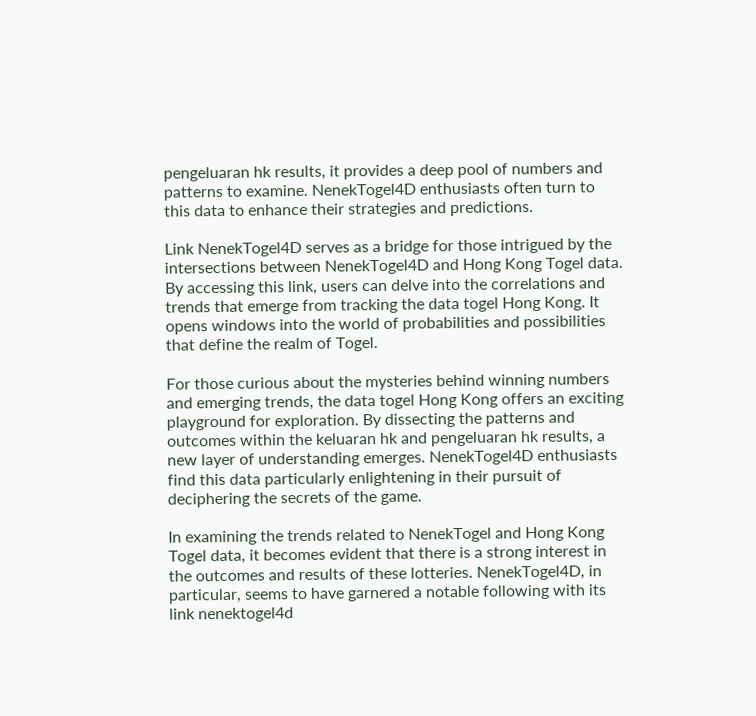pengeluaran hk results, it provides a deep pool of numbers and patterns to examine. NenekTogel4D enthusiasts often turn to this data to enhance their strategies and predictions.

Link NenekTogel4D serves as a bridge for those intrigued by the intersections between NenekTogel4D and Hong Kong Togel data. By accessing this link, users can delve into the correlations and trends that emerge from tracking the data togel Hong Kong. It opens windows into the world of probabilities and possibilities that define the realm of Togel.

For those curious about the mysteries behind winning numbers and emerging trends, the data togel Hong Kong offers an exciting playground for exploration. By dissecting the patterns and outcomes within the keluaran hk and pengeluaran hk results, a new layer of understanding emerges. NenekTogel4D enthusiasts find this data particularly enlightening in their pursuit of deciphering the secrets of the game.

In examining the trends related to NenekTogel and Hong Kong Togel data, it becomes evident that there is a strong interest in the outcomes and results of these lotteries. NenekTogel4D, in particular, seems to have garnered a notable following with its link nenektogel4d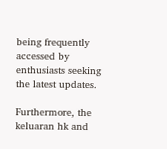being frequently accessed by enthusiasts seeking the latest updates.

Furthermore, the keluaran hk and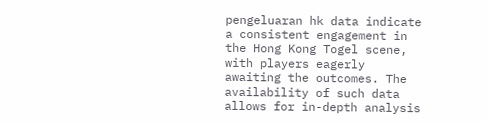pengeluaran hk data indicate a consistent engagement in the Hong Kong Togel scene, with players eagerly awaiting the outcomes. The availability of such data allows for in-depth analysis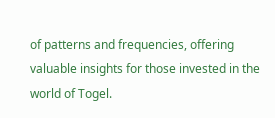of patterns and frequencies, offering valuable insights for those invested in the world of Togel.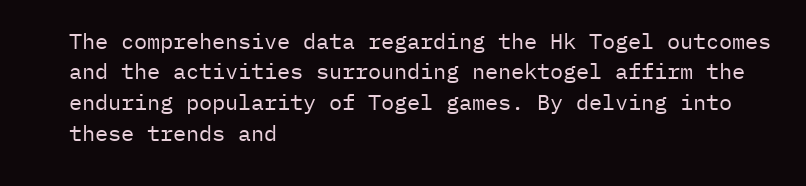The comprehensive data regarding the Hk Togel outcomes and the activities surrounding nenektogel affirm the enduring popularity of Togel games. By delving into these trends and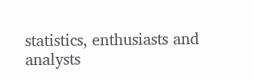statistics, enthusiasts and analysts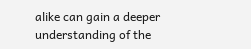alike can gain a deeper understanding of the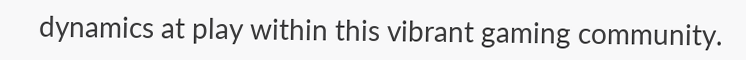dynamics at play within this vibrant gaming community.